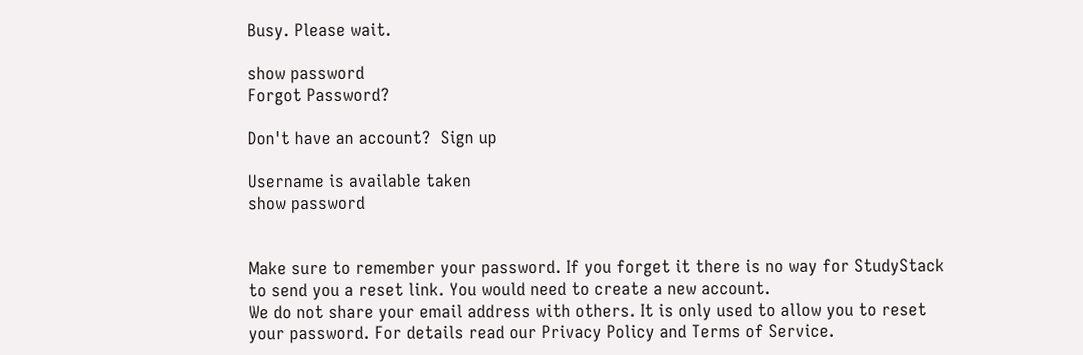Busy. Please wait.

show password
Forgot Password?

Don't have an account?  Sign up

Username is available taken
show password


Make sure to remember your password. If you forget it there is no way for StudyStack to send you a reset link. You would need to create a new account.
We do not share your email address with others. It is only used to allow you to reset your password. For details read our Privacy Policy and Terms of Service.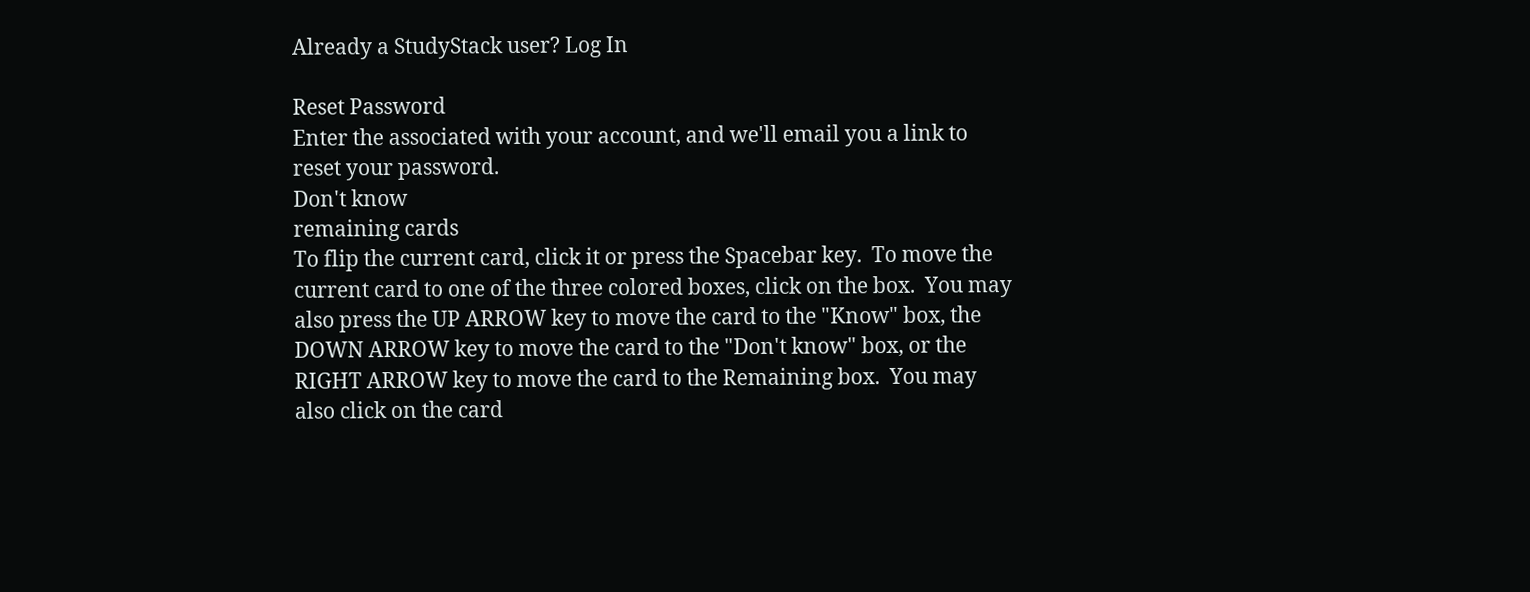Already a StudyStack user? Log In

Reset Password
Enter the associated with your account, and we'll email you a link to reset your password.
Don't know
remaining cards
To flip the current card, click it or press the Spacebar key.  To move the current card to one of the three colored boxes, click on the box.  You may also press the UP ARROW key to move the card to the "Know" box, the DOWN ARROW key to move the card to the "Don't know" box, or the RIGHT ARROW key to move the card to the Remaining box.  You may also click on the card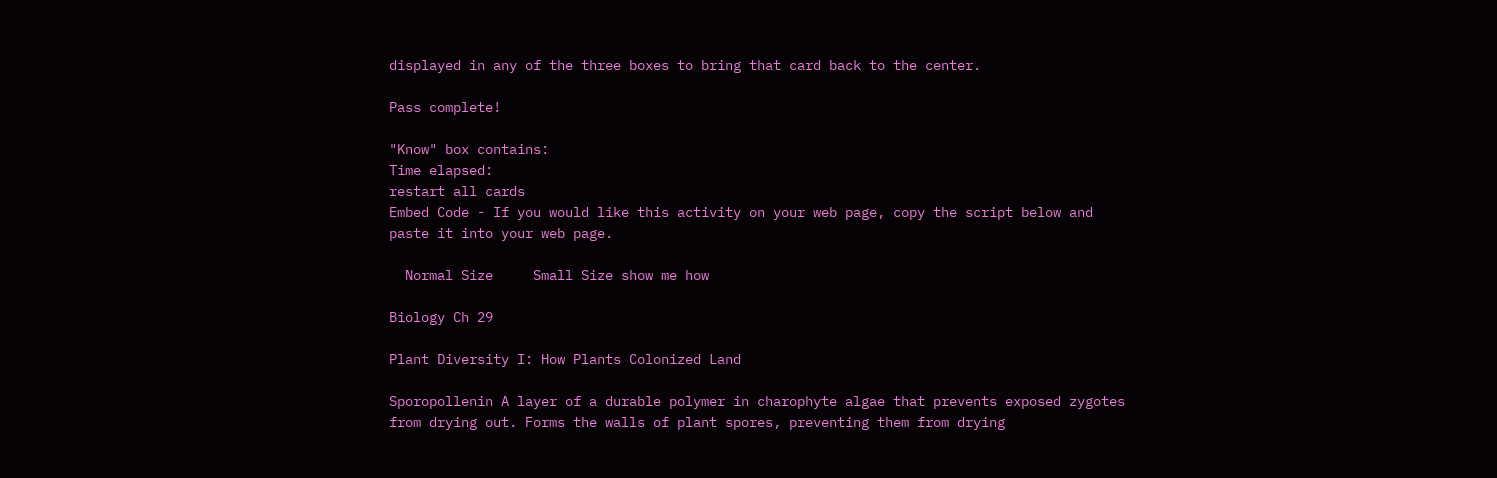displayed in any of the three boxes to bring that card back to the center.

Pass complete!

"Know" box contains:
Time elapsed:
restart all cards
Embed Code - If you would like this activity on your web page, copy the script below and paste it into your web page.

  Normal Size     Small Size show me how

Biology Ch 29

Plant Diversity I: How Plants Colonized Land

Sporopollenin A layer of a durable polymer in charophyte algae that prevents exposed zygotes from drying out. Forms the walls of plant spores, preventing them from drying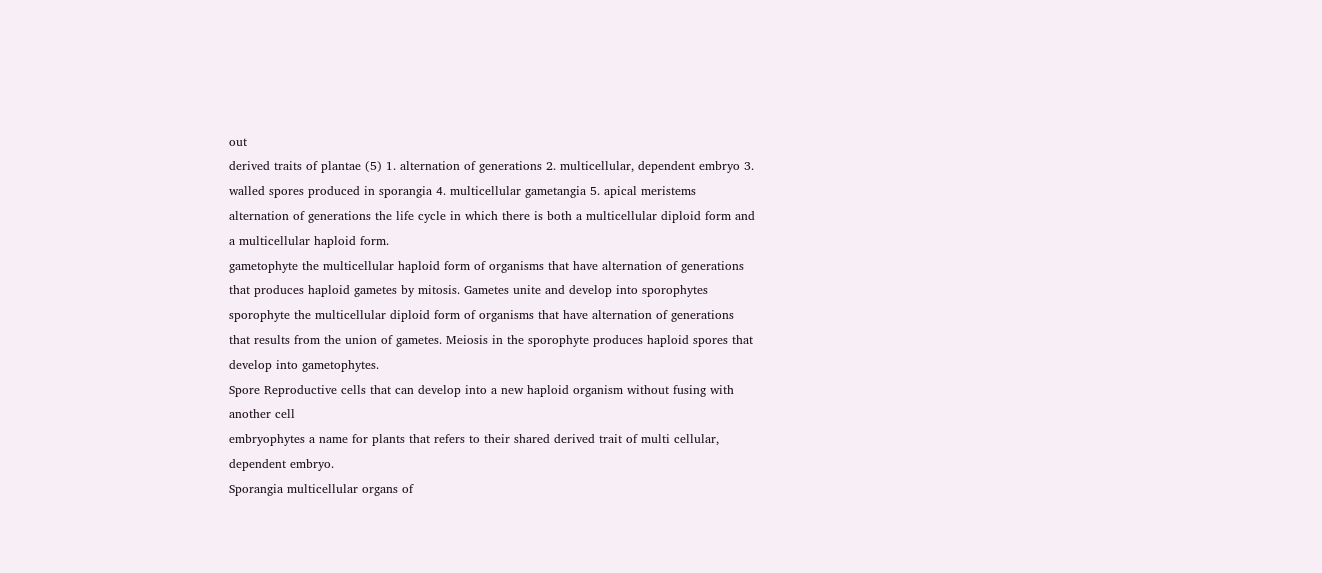out
derived traits of plantae (5) 1. alternation of generations 2. multicellular, dependent embryo 3. walled spores produced in sporangia 4. multicellular gametangia 5. apical meristems
alternation of generations the life cycle in which there is both a multicellular diploid form and a multicellular haploid form.
gametophyte the multicellular haploid form of organisms that have alternation of generations that produces haploid gametes by mitosis. Gametes unite and develop into sporophytes
sporophyte the multicellular diploid form of organisms that have alternation of generations that results from the union of gametes. Meiosis in the sporophyte produces haploid spores that develop into gametophytes.
Spore Reproductive cells that can develop into a new haploid organism without fusing with another cell
embryophytes a name for plants that refers to their shared derived trait of multi cellular, dependent embryo.
Sporangia multicellular organs of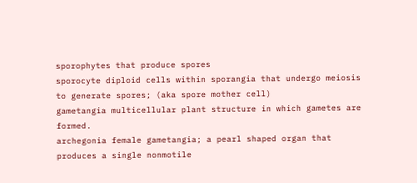sporophytes that produce spores
sporocyte diploid cells within sporangia that undergo meiosis to generate spores; (aka spore mother cell)
gametangia multicellular plant structure in which gametes are formed.
archegonia female gametangia; a pearl shaped organ that produces a single nonmotile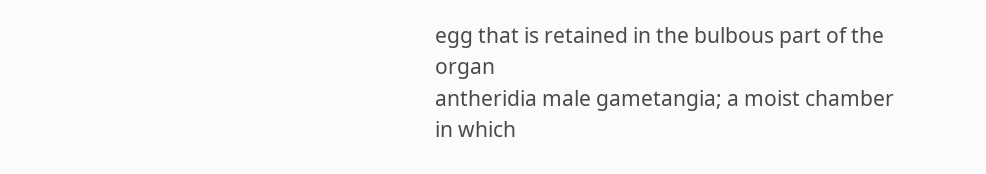egg that is retained in the bulbous part of the organ
antheridia male gametangia; a moist chamber in which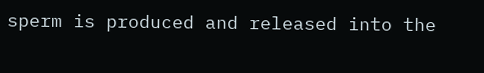sperm is produced and released into the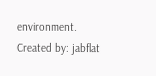environment.
Created by: jabflat